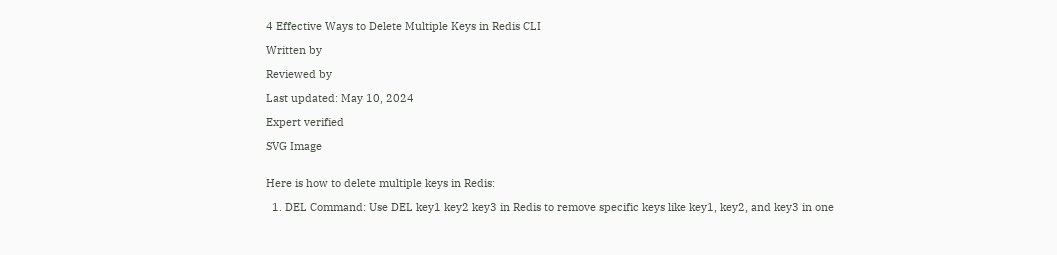4 Effective Ways to Delete Multiple Keys in Redis CLI

Written by

Reviewed by

Last updated: May 10, 2024

Expert verified

SVG Image


Here is how to delete multiple keys in Redis:

  1. DEL Command: Use DEL key1 key2 key3 in Redis to remove specific keys like key1, key2, and key3 in one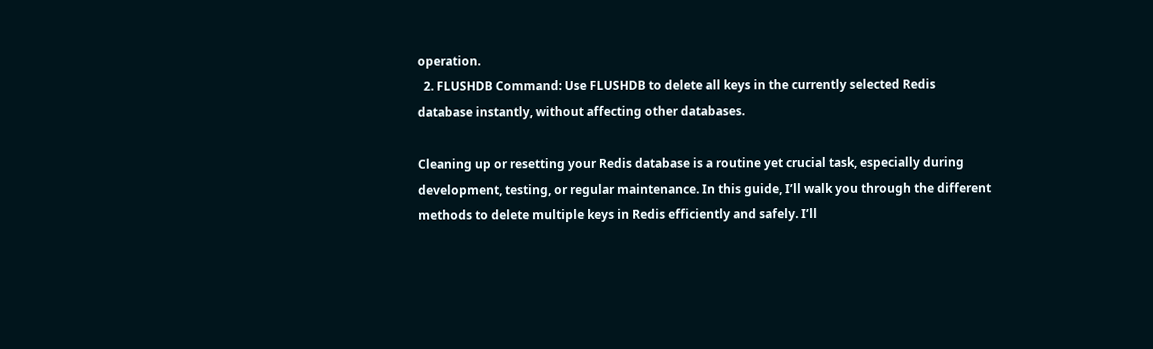operation.
  2. FLUSHDB Command: Use FLUSHDB to delete all keys in the currently selected Redis database instantly, without affecting other databases.

Cleaning up or resetting your Redis database is a routine yet crucial task, especially during development, testing, or regular maintenance. In this guide, I’ll walk you through the different methods to delete multiple keys in Redis efficiently and safely. I’ll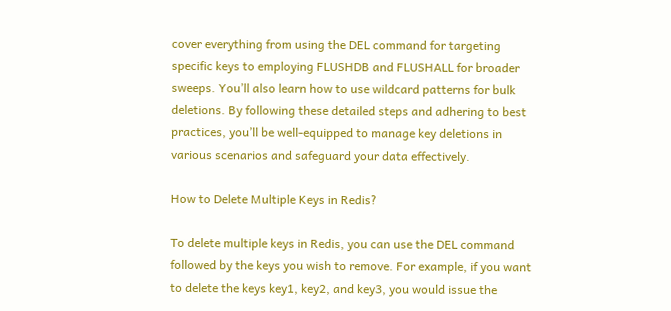cover everything from using the DEL command for targeting specific keys to employing FLUSHDB and FLUSHALL for broader sweeps. You’ll also learn how to use wildcard patterns for bulk deletions. By following these detailed steps and adhering to best practices, you’ll be well-equipped to manage key deletions in various scenarios and safeguard your data effectively.

How to Delete Multiple Keys in Redis?

To delete multiple keys in Redis, you can use the DEL command followed by the keys you wish to remove. For example, if you want to delete the keys key1, key2, and key3, you would issue the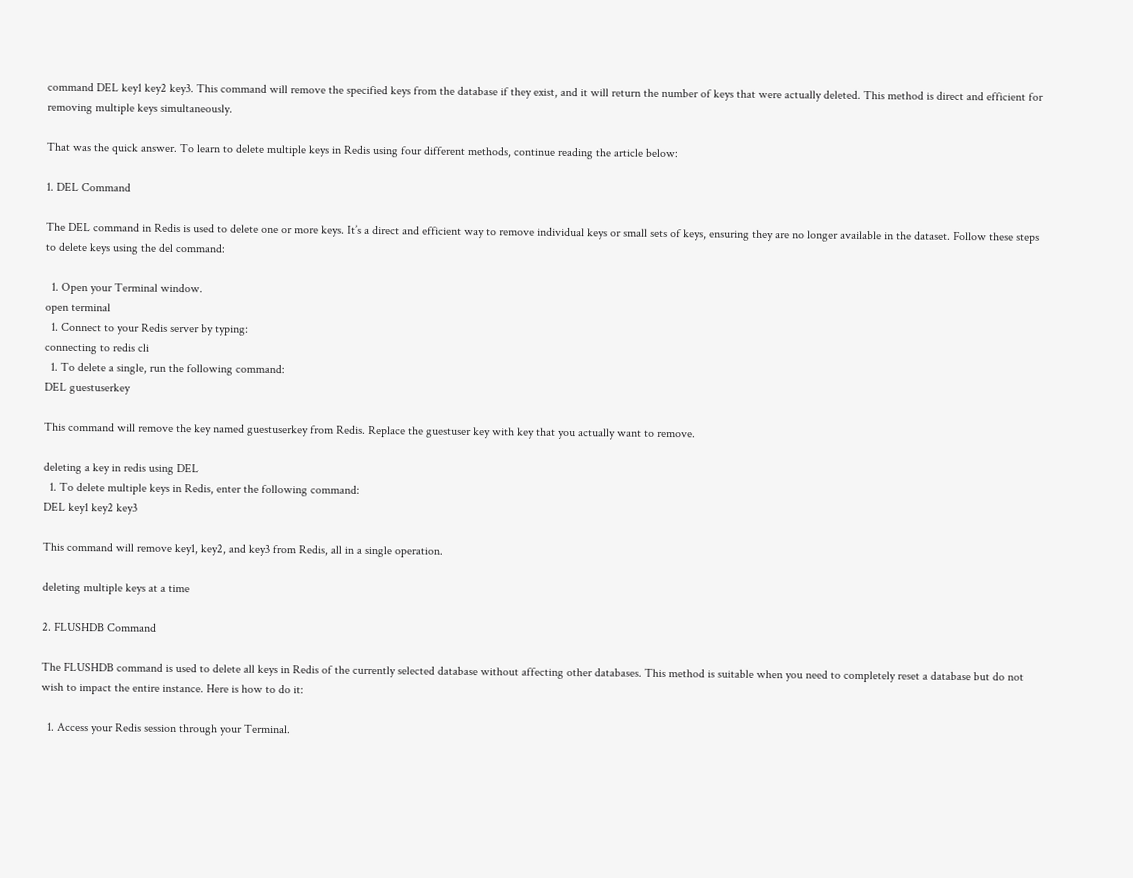command DEL key1 key2 key3. This command will remove the specified keys from the database if they exist, and it will return the number of keys that were actually deleted. This method is direct and efficient for removing multiple keys simultaneously.

That was the quick answer. To learn to delete multiple keys in Redis using four different methods, continue reading the article below:

1. DEL Command

The DEL command in Redis is used to delete one or more keys. It’s a direct and efficient way to remove individual keys or small sets of keys, ensuring they are no longer available in the dataset. Follow these steps to delete keys using the del command:

  1. Open your Terminal window.
open terminal
  1. Connect to your Redis server by typing:
connecting to redis cli
  1. To delete a single, run the following command:
DEL guestuserkey

This command will remove the key named guestuserkey from Redis. Replace the guestuser key with key that you actually want to remove.

deleting a key in redis using DEL
  1. To delete multiple keys in Redis, enter the following command:
DEL key1 key2 key3

This command will remove key1, key2, and key3 from Redis, all in a single operation.

deleting multiple keys at a time

2. FLUSHDB Command

The FLUSHDB command is used to delete all keys in Redis of the currently selected database without affecting other databases. This method is suitable when you need to completely reset a database but do not wish to impact the entire instance. Here is how to do it:

  1. Access your Redis session through your Terminal.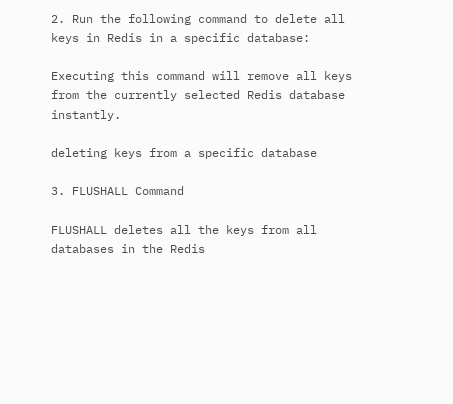2. Run the following command to delete all keys in Redis in a specific database:

Executing this command will remove all keys from the currently selected Redis database instantly.

deleting keys from a specific database

3. FLUSHALL Command

FLUSHALL deletes all the keys from all databases in the Redis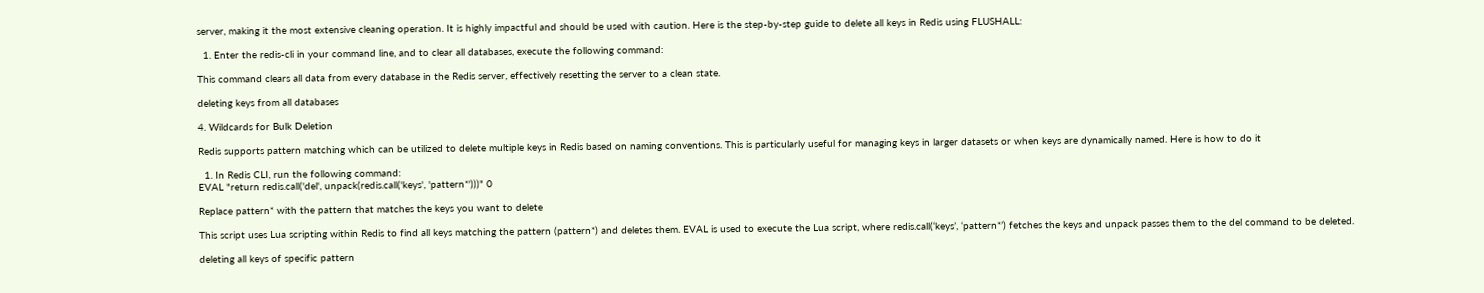server, making it the most extensive cleaning operation. It is highly impactful and should be used with caution. Here is the step-by-step guide to delete all keys in Redis using FLUSHALL:

  1. Enter the redis-cli in your command line, and to clear all databases, execute the following command:

This command clears all data from every database in the Redis server, effectively resetting the server to a clean state.

deleting keys from all databases

4. Wildcards for Bulk Deletion

Redis supports pattern matching which can be utilized to delete multiple keys in Redis based on naming conventions. This is particularly useful for managing keys in larger datasets or when keys are dynamically named. Here is how to do it

  1. In Redis CLI, run the following command:
EVAL "return redis.call('del', unpack(redis.call('keys', 'pattern*')))" 0

Replace pattern* with the pattern that matches the keys you want to delete

This script uses Lua scripting within Redis to find all keys matching the pattern (pattern*) and deletes them. EVAL is used to execute the Lua script, where redis.call(‘keys’, ‘pattern*’) fetches the keys and unpack passes them to the del command to be deleted.

deleting all keys of specific pattern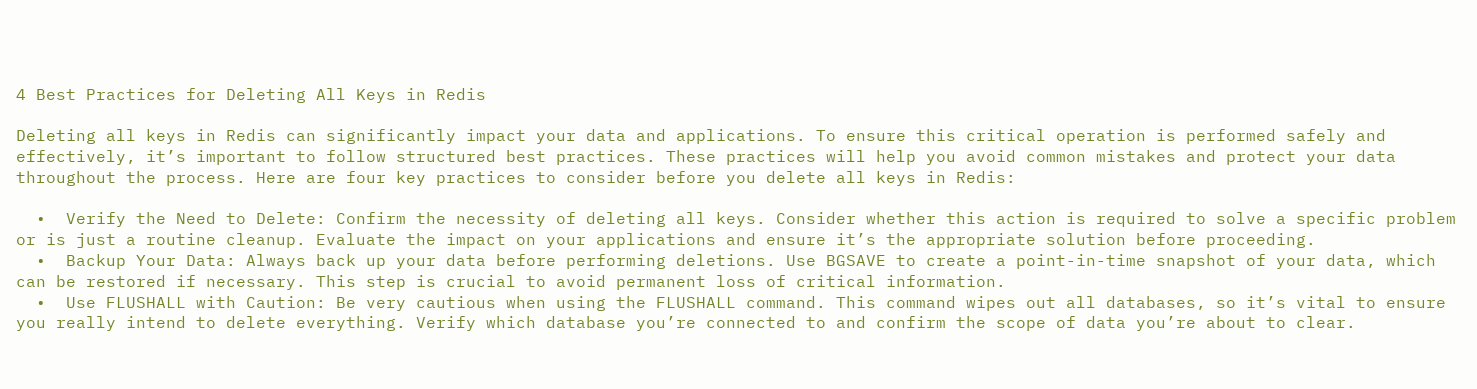4 Best Practices for Deleting All Keys in Redis

Deleting all keys in Redis can significantly impact your data and applications. To ensure this critical operation is performed safely and effectively, it’s important to follow structured best practices. These practices will help you avoid common mistakes and protect your data throughout the process. Here are four key practices to consider before you delete all keys in Redis:

  •  Verify the Need to Delete: Confirm the necessity of deleting all keys. Consider whether this action is required to solve a specific problem or is just a routine cleanup. Evaluate the impact on your applications and ensure it’s the appropriate solution before proceeding.
  •  Backup Your Data: Always back up your data before performing deletions. Use BGSAVE to create a point-in-time snapshot of your data, which can be restored if necessary. This step is crucial to avoid permanent loss of critical information.
  •  Use FLUSHALL with Caution: Be very cautious when using the FLUSHALL command. This command wipes out all databases, so it’s vital to ensure you really intend to delete everything. Verify which database you’re connected to and confirm the scope of data you’re about to clear.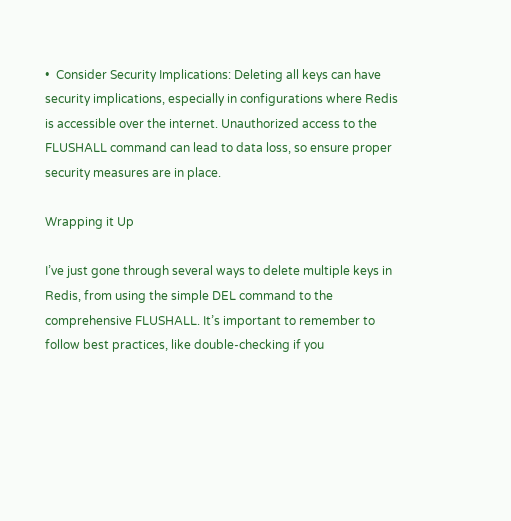•  Consider Security Implications: Deleting all keys can have security implications, especially in configurations where Redis is accessible over the internet. Unauthorized access to the FLUSHALL command can lead to data loss, so ensure proper security measures are in place.

Wrapping it Up

I’ve just gone through several ways to delete multiple keys in Redis, from using the simple DEL command to the comprehensive FLUSHALL. It’s important to remember to follow best practices, like double-checking if you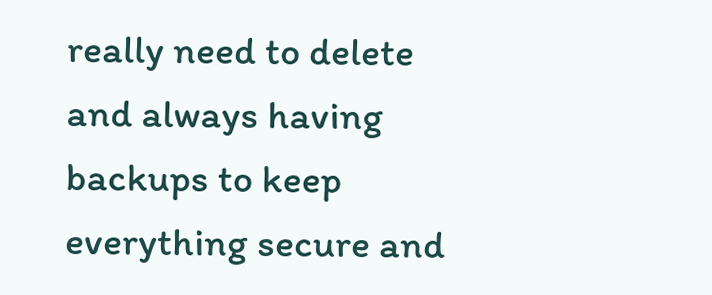really need to delete and always having backups to keep everything secure and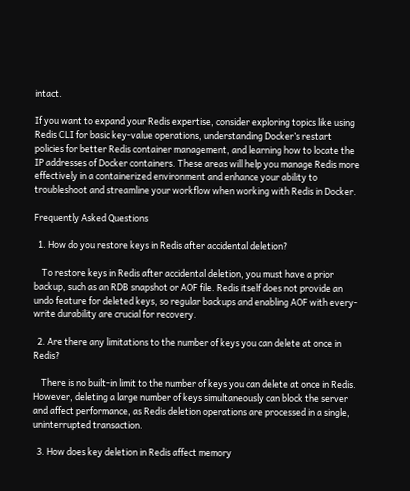intact.

If you want to expand your Redis expertise, consider exploring topics like using Redis CLI for basic key-value operations, understanding Docker’s restart policies for better Redis container management, and learning how to locate the IP addresses of Docker containers. These areas will help you manage Redis more effectively in a containerized environment and enhance your ability to troubleshoot and streamline your workflow when working with Redis in Docker.

Frequently Asked Questions

  1. How do you restore keys in Redis after accidental deletion?

    To restore keys in Redis after accidental deletion, you must have a prior backup, such as an RDB snapshot or AOF file. Redis itself does not provide an undo feature for deleted keys, so regular backups and enabling AOF with every-write durability are crucial for recovery.

  2. Are there any limitations to the number of keys you can delete at once in Redis?

    There is no built-in limit to the number of keys you can delete at once in Redis. However, deleting a large number of keys simultaneously can block the server and affect performance, as Redis deletion operations are processed in a single, uninterrupted transaction.

  3. How does key deletion in Redis affect memory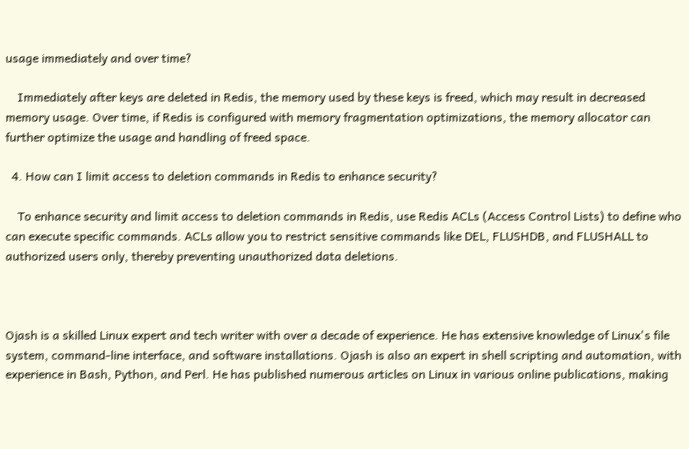usage immediately and over time?

    Immediately after keys are deleted in Redis, the memory used by these keys is freed, which may result in decreased memory usage. Over time, if Redis is configured with memory fragmentation optimizations, the memory allocator can further optimize the usage and handling of freed space.

  4. How can I limit access to deletion commands in Redis to enhance security?

    To enhance security and limit access to deletion commands in Redis, use Redis ACLs (Access Control Lists) to define who can execute specific commands. ACLs allow you to restrict sensitive commands like DEL, FLUSHDB, and FLUSHALL to authorized users only, thereby preventing unauthorized data deletions.



Ojash is a skilled Linux expert and tech writer with over a decade of experience. He has extensive knowledge of Linux's file system, command-line interface, and software installations. Ojash is also an expert in shell scripting and automation, with experience in Bash, Python, and Perl. He has published numerous articles on Linux in various online publications, making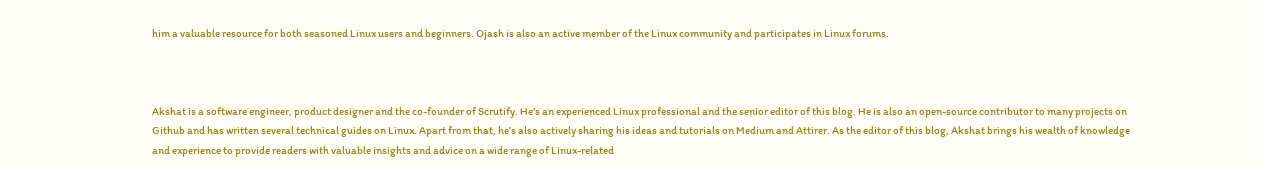him a valuable resource for both seasoned Linux users and beginners. Ojash is also an active member of the Linux community and participates in Linux forums.



Akshat is a software engineer, product designer and the co-founder of Scrutify. He's an experienced Linux professional and the senior editor of this blog. He is also an open-source contributor to many projects on Github and has written several technical guides on Linux. Apart from that, he’s also actively sharing his ideas and tutorials on Medium and Attirer. As the editor of this blog, Akshat brings his wealth of knowledge and experience to provide readers with valuable insights and advice on a wide range of Linux-related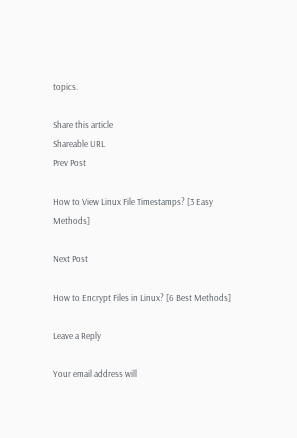topics.

Share this article
Shareable URL
Prev Post

How to View Linux File Timestamps? [3 Easy Methods]

Next Post

How to Encrypt Files in Linux? [6 Best Methods]

Leave a Reply

Your email address will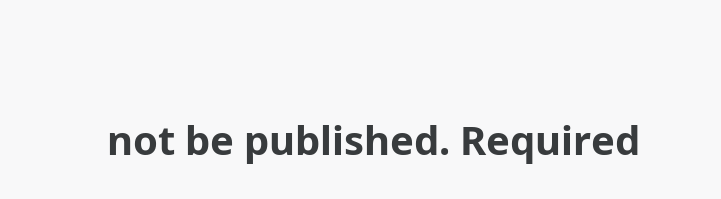not be published. Required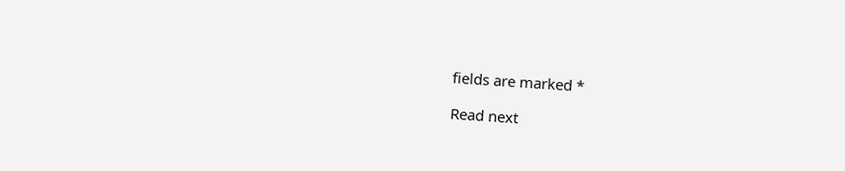fields are marked *

Read next